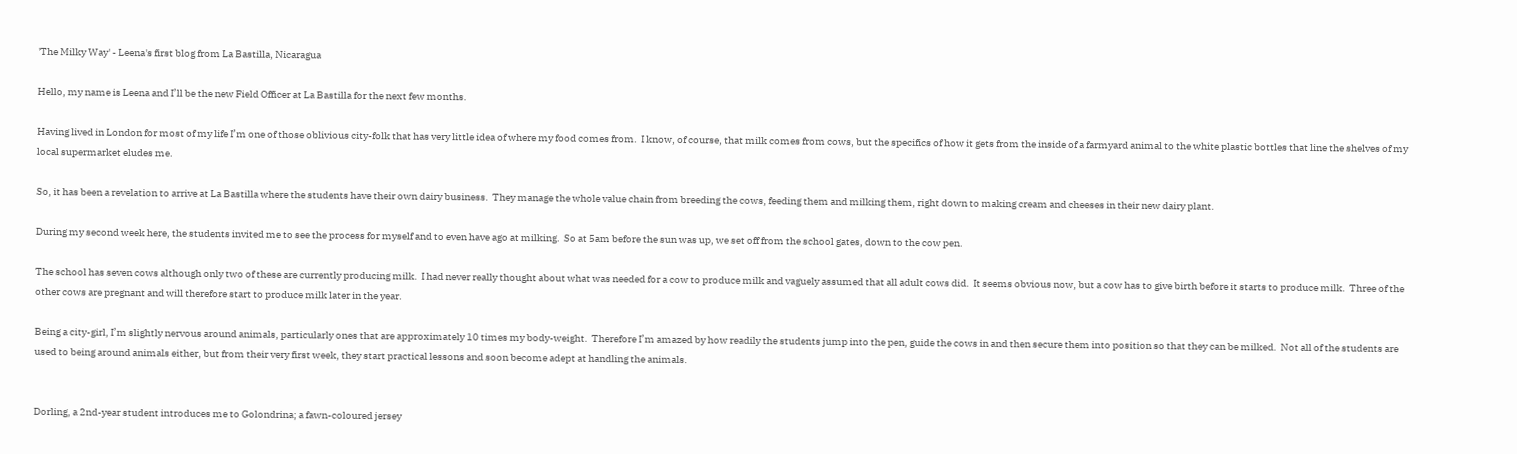'The Milky Way' - Leena's first blog from La Bastilla, Nicaragua

Hello, my name is Leena and I’ll be the new Field Officer at La Bastilla for the next few months.

Having lived in London for most of my life I’m one of those oblivious city-folk that has very little idea of where my food comes from.  I know, of course, that milk comes from cows, but the specifics of how it gets from the inside of a farmyard animal to the white plastic bottles that line the shelves of my local supermarket eludes me.

So, it has been a revelation to arrive at La Bastilla where the students have their own dairy business.  They manage the whole value chain from breeding the cows, feeding them and milking them, right down to making cream and cheeses in their new dairy plant.

During my second week here, the students invited me to see the process for myself and to even have ago at milking.  So at 5am before the sun was up, we set off from the school gates, down to the cow pen.

The school has seven cows although only two of these are currently producing milk.  I had never really thought about what was needed for a cow to produce milk and vaguely assumed that all adult cows did.  It seems obvious now, but a cow has to give birth before it starts to produce milk.  Three of the other cows are pregnant and will therefore start to produce milk later in the year.

Being a city-girl, I’m slightly nervous around animals, particularly ones that are approximately 10 times my body-weight.  Therefore I’m amazed by how readily the students jump into the pen, guide the cows in and then secure them into position so that they can be milked.  Not all of the students are used to being around animals either, but from their very first week, they start practical lessons and soon become adept at handling the animals.


Dorling, a 2nd-year student introduces me to Golondrina; a fawn-coloured jersey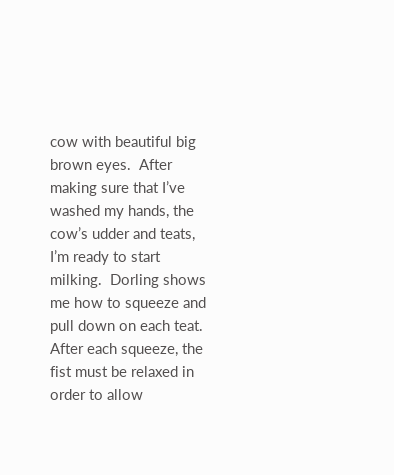cow with beautiful big brown eyes.  After making sure that I’ve washed my hands, the cow’s udder and teats, I’m ready to start milking.  Dorling shows me how to squeeze and pull down on each teat.  After each squeeze, the fist must be relaxed in order to allow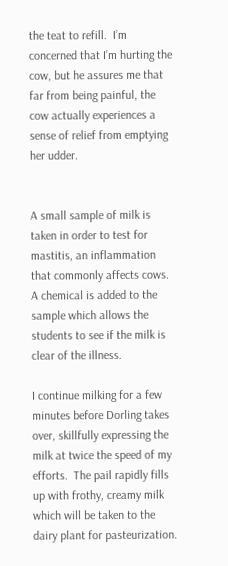the teat to refill.  I’m concerned that I’m hurting the cow, but he assures me that far from being painful, the cow actually experiences a sense of relief from emptying her udder.


A small sample of milk is taken in order to test for mastitis, an inflammation that commonly affects cows.  A chemical is added to the sample which allows the students to see if the milk is clear of the illness.

I continue milking for a few minutes before Dorling takes over, skillfully expressing the milk at twice the speed of my efforts.  The pail rapidly fills up with frothy, creamy milk which will be taken to the dairy plant for pasteurization.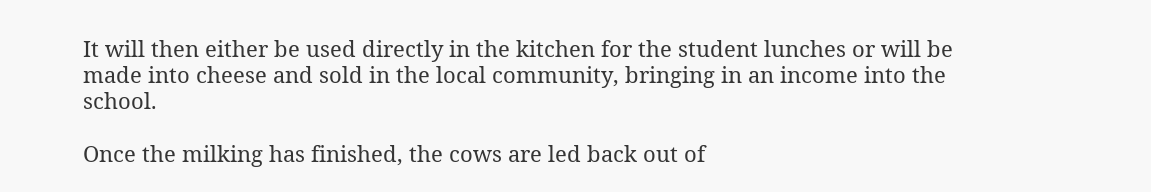It will then either be used directly in the kitchen for the student lunches or will be made into cheese and sold in the local community, bringing in an income into the school.

Once the milking has finished, the cows are led back out of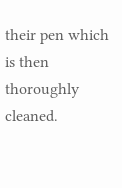their pen which is then thoroughly cleaned.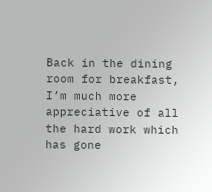Back in the dining room for breakfast, I’m much more appreciative of all the hard work which has gone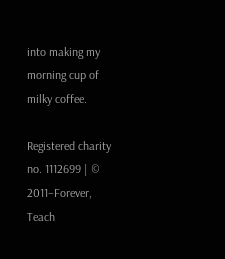into making my morning cup of milky coffee.

Registered charity no. 1112699 | © 2011–Forever, Teach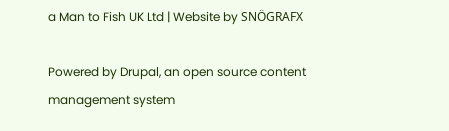a Man to Fish UK Ltd | Website by SNÖGRAFX

Powered by Drupal, an open source content management system